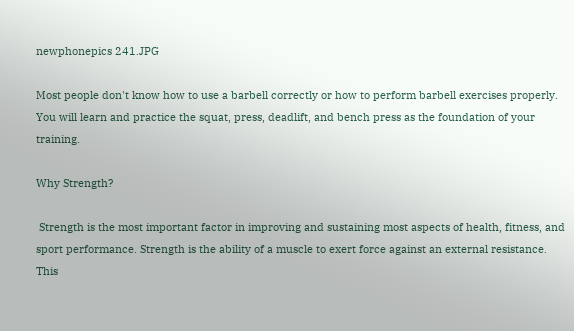newphonepics 241.JPG

Most people don't know how to use a barbell correctly or how to perform barbell exercises properly. You will learn and practice the squat, press, deadlift, and bench press as the foundation of your training.

Why Strength?

 Strength is the most important factor in improving and sustaining most aspects of health, fitness, and sport performance. Strength is the ability of a muscle to exert force against an external resistance. This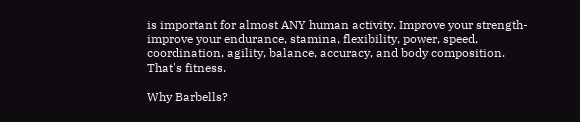is important for almost ANY human activity. Improve your strength-improve your endurance, stamina, flexibility, power, speed, coordination, agility, balance, accuracy, and body composition. That's fitness.

Why Barbells?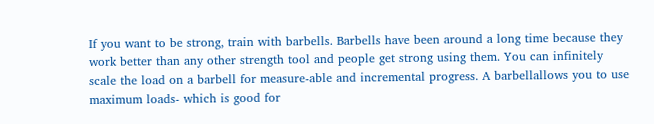If you want to be strong, train with barbells. Barbells have been around a long time because they work better than any other strength tool and people get strong using them. You can infinitely scale the load on a barbell for measure-able and incremental progress. A barbellallows you to use maximum loads- which is good for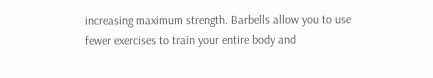increasing maximum strength. Barbells allow you to use fewer exercises to train your entire body and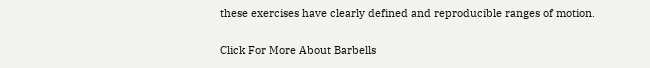these exercises have clearly defined and reproducible ranges of motion.

Click For More About Barbells